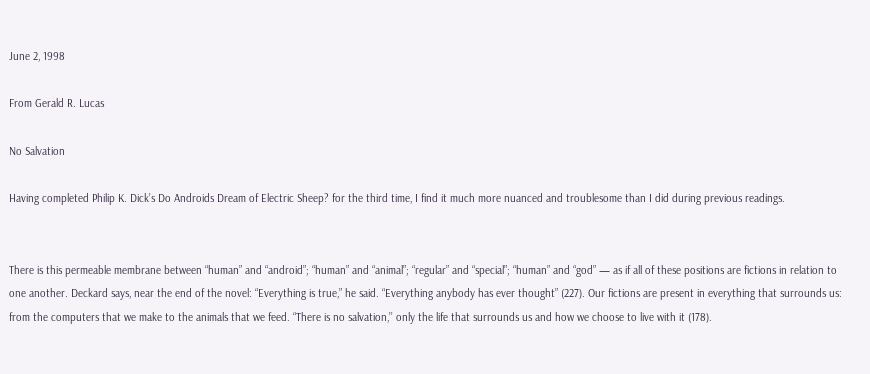June 2, 1998

From Gerald R. Lucas

No Salvation

Having completed Philip K. Dick’s Do Androids Dream of Electric Sheep? for the third time, I find it much more nuanced and troublesome than I did during previous readings.


There is this permeable membrane between “human” and “android”; “human” and “animal”; “regular” and “special”; “human” and “god” — as if all of these positions are fictions in relation to one another. Deckard says, near the end of the novel: “Everything is true,” he said. “Everything anybody has ever thought” (227). Our fictions are present in everything that surrounds us: from the computers that we make to the animals that we feed. “There is no salvation,’’ only the life that surrounds us and how we choose to live with it (178).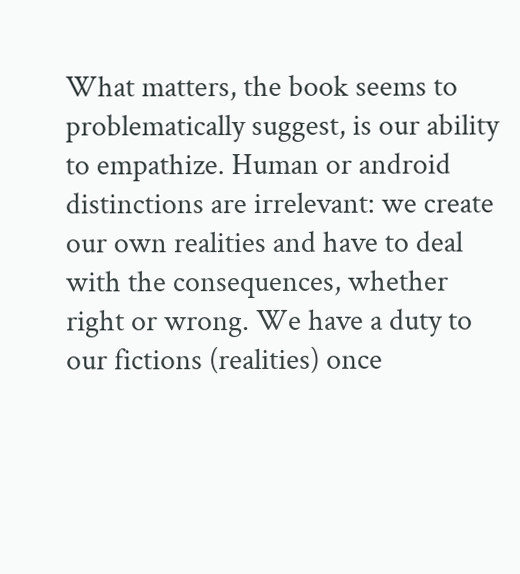What matters, the book seems to problematically suggest, is our ability to empathize. Human or android distinctions are irrelevant: we create our own realities and have to deal with the consequences, whether right or wrong. We have a duty to our fictions (realities) once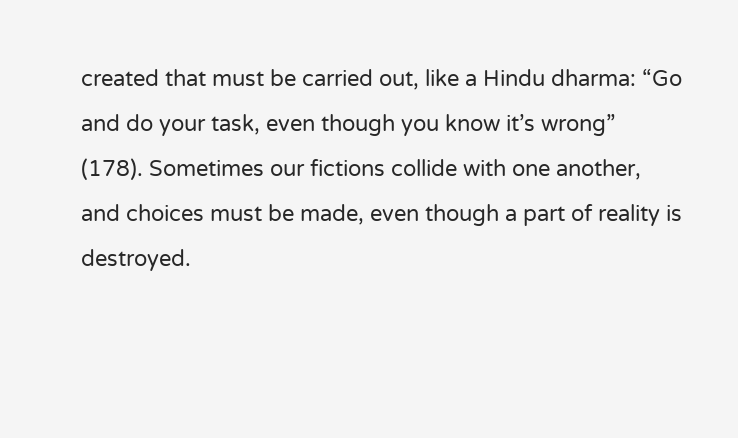created that must be carried out, like a Hindu dharma: “Go and do your task, even though you know it’s wrong” (178). Sometimes our fictions collide with one another, and choices must be made, even though a part of reality is destroyed.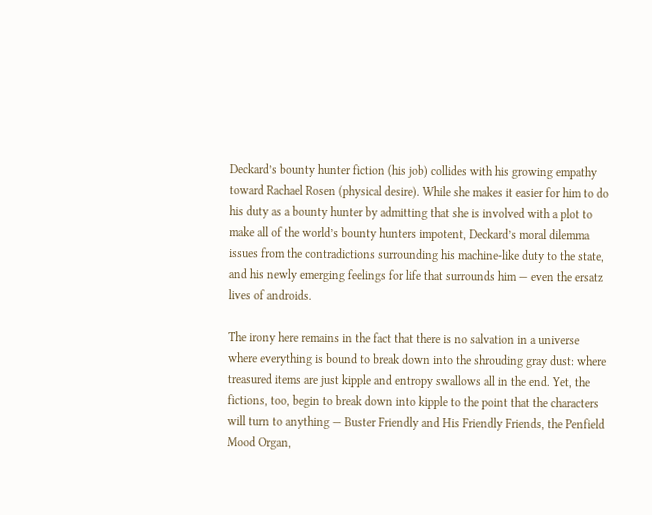Deckard’s bounty hunter fiction (his job) collides with his growing empathy toward Rachael Rosen (physical desire). While she makes it easier for him to do his duty as a bounty hunter by admitting that she is involved with a plot to make all of the world’s bounty hunters impotent, Deckard’s moral dilemma issues from the contradictions surrounding his machine-like duty to the state, and his newly emerging feelings for life that surrounds him — even the ersatz lives of androids.

The irony here remains in the fact that there is no salvation in a universe where everything is bound to break down into the shrouding gray dust: where treasured items are just kipple and entropy swallows all in the end. Yet, the fictions, too, begin to break down into kipple to the point that the characters will turn to anything — Buster Friendly and His Friendly Friends, the Penfield Mood Organ,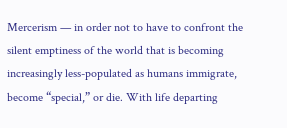Mercerism — in order not to have to confront the silent emptiness of the world that is becoming increasingly less-populated as humans immigrate, become “special,” or die. With life departing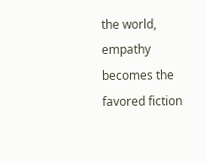the world, empathy becomes the favored fiction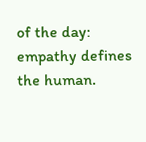of the day: empathy defines the human.